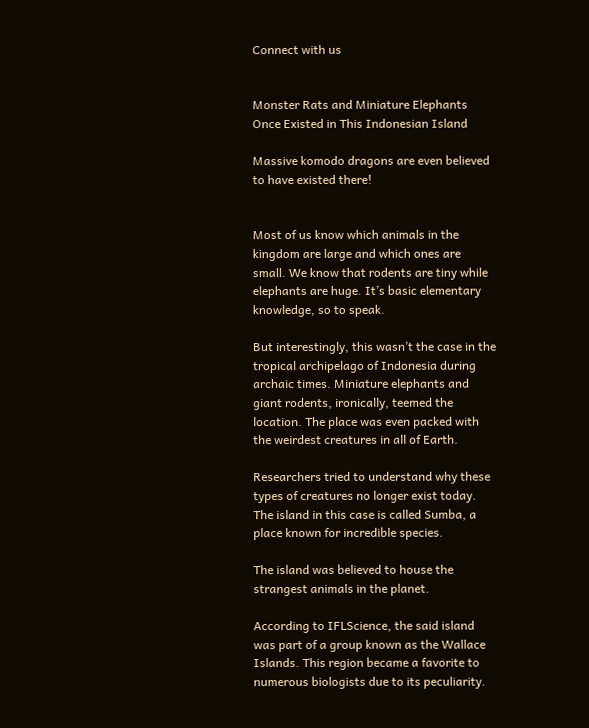Connect with us


Monster Rats and Miniature Elephants Once Existed in This Indonesian Island

Massive komodo dragons are even believed to have existed there!


Most of us know which animals in the kingdom are large and which ones are small. We know that rodents are tiny while elephants are huge. It’s basic elementary knowledge, so to speak.

But interestingly, this wasn’t the case in the tropical archipelago of Indonesia during archaic times. Miniature elephants and giant rodents, ironically, teemed the location. The place was even packed with the weirdest creatures in all of Earth.

Researchers tried to understand why these types of creatures no longer exist today. The island in this case is called Sumba, a place known for incredible species.

The island was believed to house the strangest animals in the planet.

According to IFLScience, the said island was part of a group known as the Wallace Islands. This region became a favorite to numerous biologists due to its peculiarity.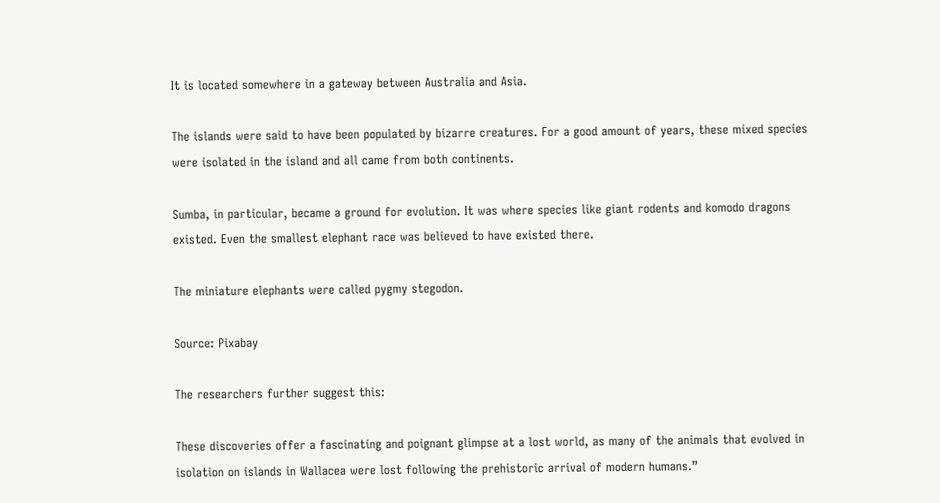It is located somewhere in a gateway between Australia and Asia.

The islands were said to have been populated by bizarre creatures. For a good amount of years, these mixed species were isolated in the island and all came from both continents.

Sumba, in particular, became a ground for evolution. It was where species like giant rodents and komodo dragons existed. Even the smallest elephant race was believed to have existed there.

The miniature elephants were called pygmy stegodon.

Source: Pixabay

The researchers further suggest this:

These discoveries offer a fascinating and poignant glimpse at a lost world, as many of the animals that evolved in isolation on islands in Wallacea were lost following the prehistoric arrival of modern humans.”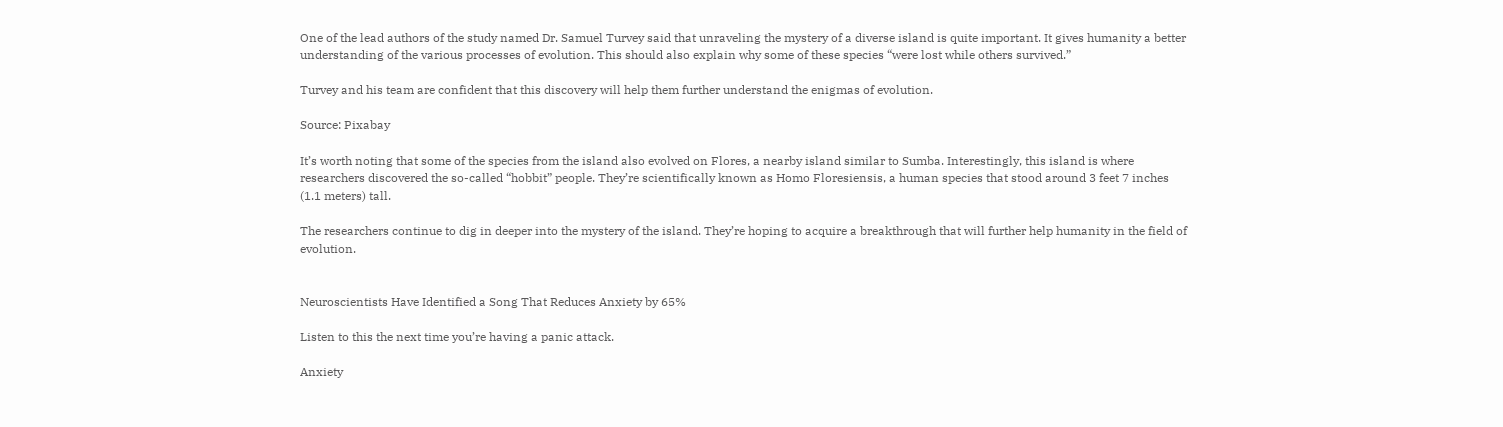One of the lead authors of the study named Dr. Samuel Turvey said that unraveling the mystery of a diverse island is quite important. It gives humanity a better understanding of the various processes of evolution. This should also explain why some of these species “were lost while others survived.”

Turvey and his team are confident that this discovery will help them further understand the enigmas of evolution.

Source: Pixabay

It’s worth noting that some of the species from the island also evolved on Flores, a nearby island similar to Sumba. Interestingly, this island is where researchers discovered the so-called “hobbit” people. They’re scientifically known as Homo Floresiensis, a human species that stood around 3 feet 7 inches (1.1 meters) tall.

The researchers continue to dig in deeper into the mystery of the island. They’re hoping to acquire a breakthrough that will further help humanity in the field of evolution.


Neuroscientists Have Identified a Song That Reduces Anxiety by 65%

Listen to this the next time you’re having a panic attack.

Anxiety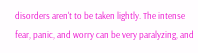disorders aren't to be taken lightly. The intense fear, panic, and worry can be very paralyzing, and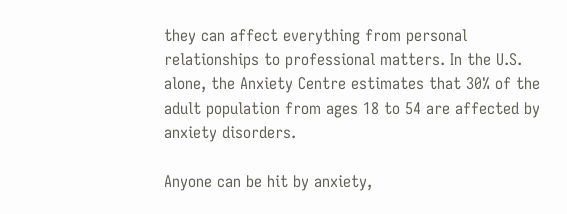they can affect everything from personal relationships to professional matters. In the U.S. alone, the Anxiety Centre estimates that 30% of the adult population from ages 18 to 54 are affected by anxiety disorders.

Anyone can be hit by anxiety,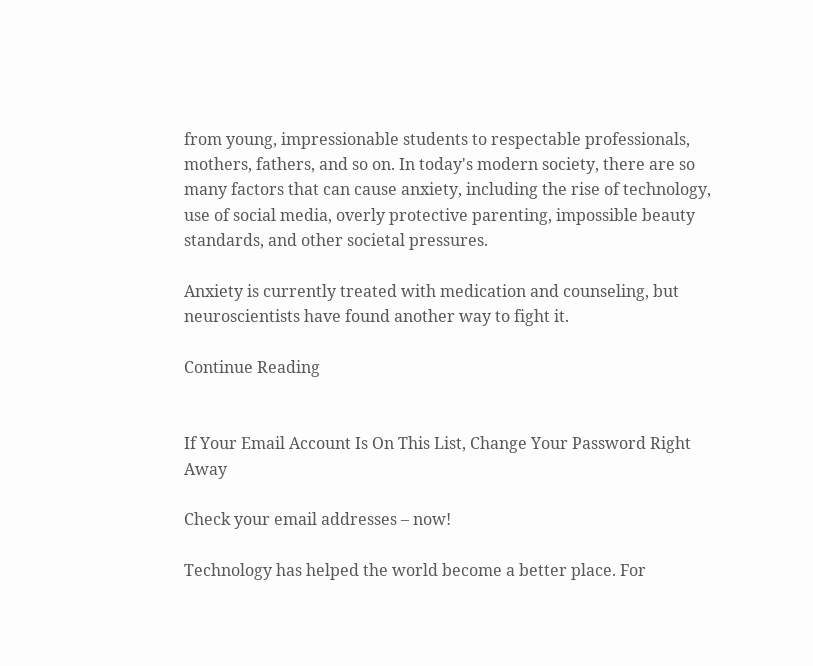from young, impressionable students to respectable professionals, mothers, fathers, and so on. In today's modern society, there are so many factors that can cause anxiety, including the rise of technology, use of social media, overly protective parenting, impossible beauty standards, and other societal pressures.

Anxiety is currently treated with medication and counseling, but neuroscientists have found another way to fight it.

Continue Reading


If Your Email Account Is On This List, Change Your Password Right Away

Check your email addresses – now!

Technology has helped the world become a better place. For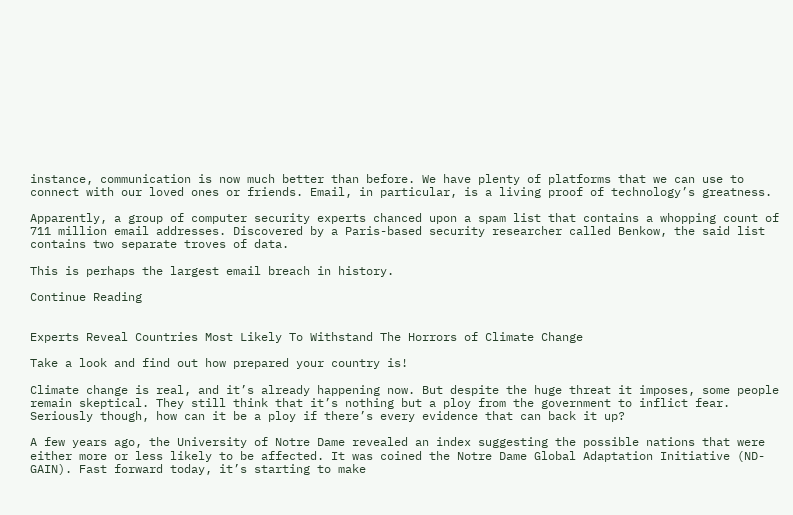instance, communication is now much better than before. We have plenty of platforms that we can use to connect with our loved ones or friends. Email, in particular, is a living proof of technology’s greatness.

Apparently, a group of computer security experts chanced upon a spam list that contains a whopping count of 711 million email addresses. Discovered by a Paris-based security researcher called Benkow, the said list contains two separate troves of data.

This is perhaps the largest email breach in history.

Continue Reading


Experts Reveal Countries Most Likely To Withstand The Horrors of Climate Change

Take a look and find out how prepared your country is!

Climate change is real, and it’s already happening now. But despite the huge threat it imposes, some people remain skeptical. They still think that it’s nothing but a ploy from the government to inflict fear. Seriously though, how can it be a ploy if there’s every evidence that can back it up?

A few years ago, the University of Notre Dame revealed an index suggesting the possible nations that were either more or less likely to be affected. It was coined the Notre Dame Global Adaptation Initiative (ND-GAIN). Fast forward today, it’s starting to make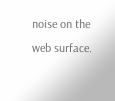noise on the web surface.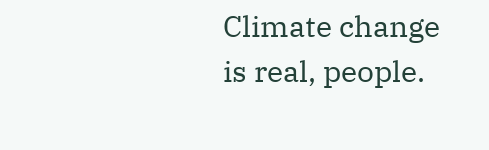Climate change is real, people.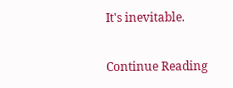It's inevitable.

Continue Reading